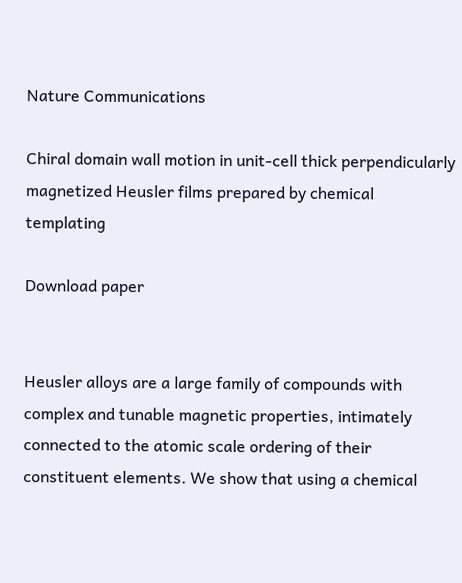Nature Communications

Chiral domain wall motion in unit-cell thick perpendicularly magnetized Heusler films prepared by chemical templating

Download paper


Heusler alloys are a large family of compounds with complex and tunable magnetic properties, intimately connected to the atomic scale ordering of their constituent elements. We show that using a chemical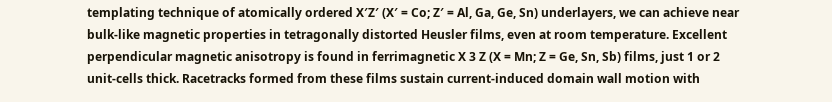templating technique of atomically ordered X′Z′ (X′ = Co; Z′ = Al, Ga, Ge, Sn) underlayers, we can achieve near bulk-like magnetic properties in tetragonally distorted Heusler films, even at room temperature. Excellent perpendicular magnetic anisotropy is found in ferrimagnetic X 3 Z (X = Mn; Z = Ge, Sn, Sb) films, just 1 or 2 unit-cells thick. Racetracks formed from these films sustain current-induced domain wall motion with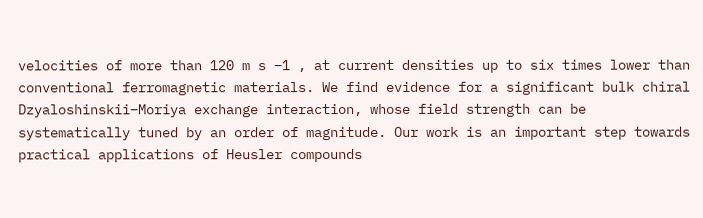velocities of more than 120 m s −1 , at current densities up to six times lower than conventional ferromagnetic materials. We find evidence for a significant bulk chiral Dzyaloshinskii–Moriya exchange interaction, whose field strength can be systematically tuned by an order of magnitude. Our work is an important step towards practical applications of Heusler compounds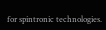for spintronic technologies.